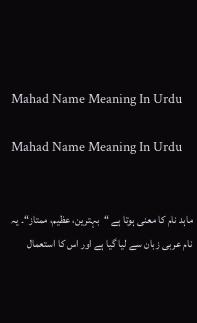Mahad Name Meaning In Urdu

Mahad Name Meaning In Urdu


ماہد نام کا معنی ہوتا ہے “بہترین، عظیم، ممتاز“۔ یہ نام عربی زبان سے لیا گیا ہے اور اس کا استعمال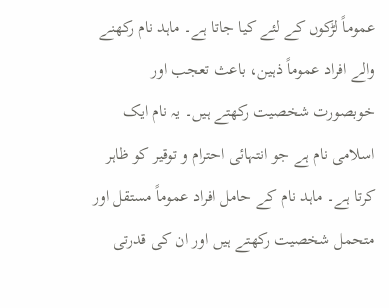عموماً لڑکوں کے لئے کیا جاتا ہے۔ ماہد نام رکھنے والے افراد عموماً ذہین، باعث تعجب اور خوبصورت شخصیت رکھتے ہیں۔ یہ نام ایک اسلامی نام ہے جو انتہائی احترام و توقیر کو ظاہر کرتا ہے۔ ماہد نام کے حامل افراد عموماً مستقل اور متحمل شخصیت رکھتے ہیں اور ان کی قدرتی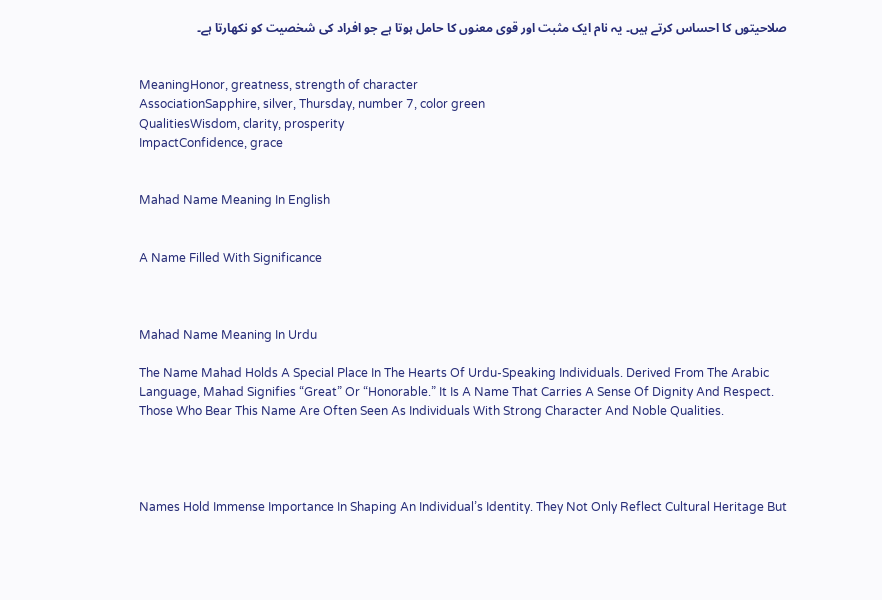صلاحیتوں کا احساس کرتے ہیں۔ یہ نام ایک مثبت اور قوی معنوں کا حامل ہوتا ہے جو افراد کی شخصیت کو نکھارتا ہے۔


MeaningHonor, greatness, strength of character
AssociationSapphire, silver, Thursday, number 7, color green
QualitiesWisdom, clarity, prosperity
ImpactConfidence, grace


Mahad Name Meaning In English


A Name Filled With Significance



Mahad Name Meaning In Urdu

The Name Mahad Holds A Special Place In The Hearts Of Urdu-Speaking Individuals. Derived From The Arabic Language, Mahad Signifies “Great” Or “Honorable.” It Is A Name That Carries A Sense Of Dignity And Respect. Those Who Bear This Name Are Often Seen As Individuals With Strong Character And Noble Qualities.




Names Hold Immense Importance In Shaping An Individual’s Identity. They Not Only Reflect Cultural Heritage But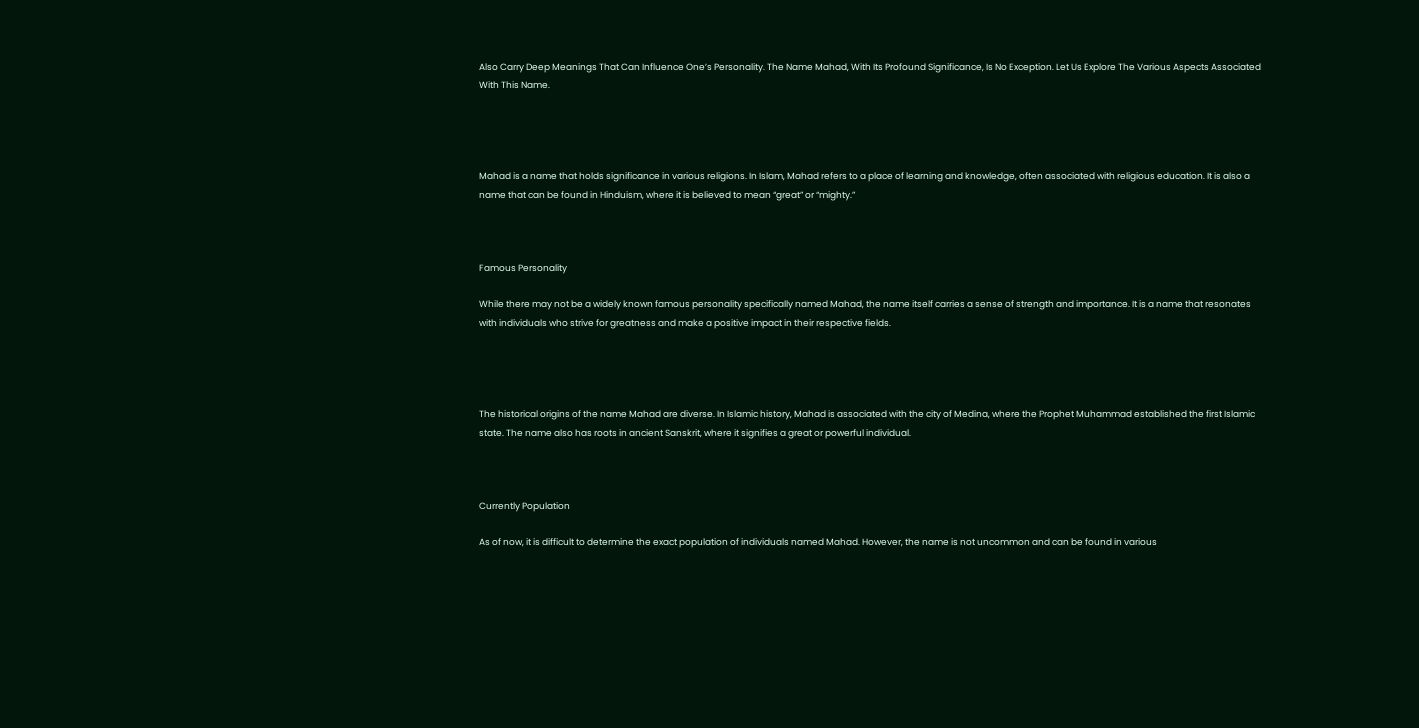Also Carry Deep Meanings That Can Influence One’s Personality. The Name Mahad, With Its Profound Significance, Is No Exception. Let Us Explore The Various Aspects Associated With This Name.




Mahad is a name that holds significance in various religions. In Islam, Mahad refers to a place of learning and knowledge, often associated with religious education. It is also a name that can be found in Hinduism, where it is believed to mean “great” or “mighty.”



Famous Personality

While there may not be a widely known famous personality specifically named Mahad, the name itself carries a sense of strength and importance. It is a name that resonates with individuals who strive for greatness and make a positive impact in their respective fields.




The historical origins of the name Mahad are diverse. In Islamic history, Mahad is associated with the city of Medina, where the Prophet Muhammad established the first Islamic state. The name also has roots in ancient Sanskrit, where it signifies a great or powerful individual.



Currently Population

As of now, it is difficult to determine the exact population of individuals named Mahad. However, the name is not uncommon and can be found in various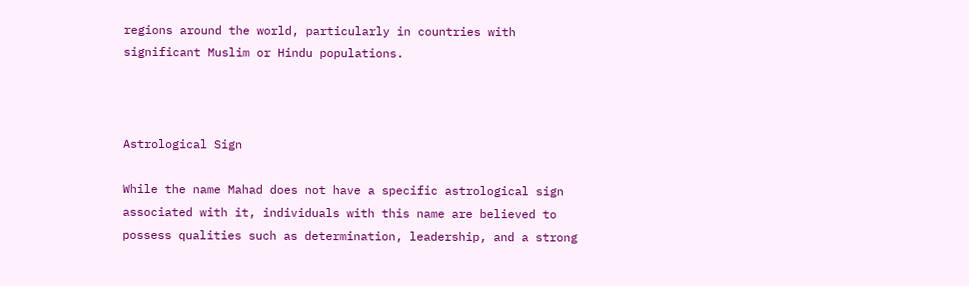regions around the world, particularly in countries with significant Muslim or Hindu populations.



Astrological Sign

While the name Mahad does not have a specific astrological sign associated with it, individuals with this name are believed to possess qualities such as determination, leadership, and a strong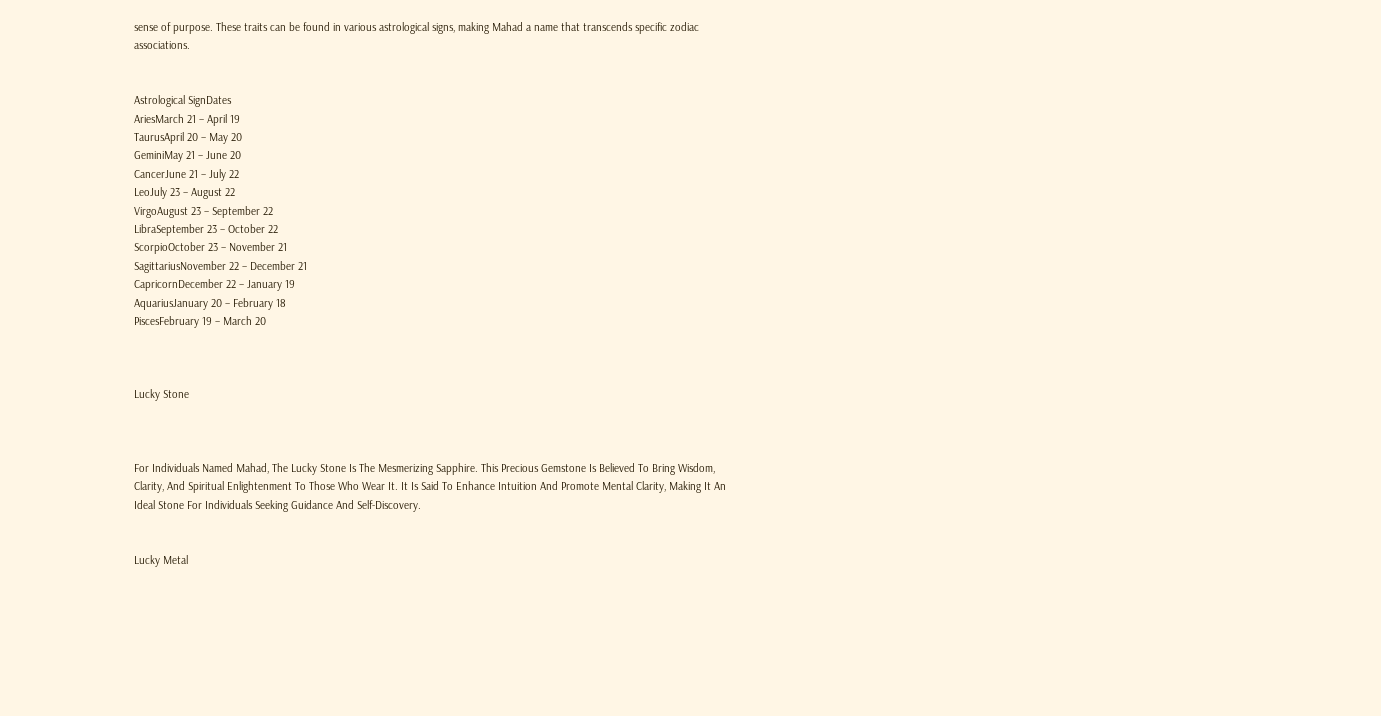sense of purpose. These traits can be found in various astrological signs, making Mahad a name that transcends specific zodiac associations.


Astrological SignDates
AriesMarch 21 – April 19
TaurusApril 20 – May 20
GeminiMay 21 – June 20
CancerJune 21 – July 22
LeoJuly 23 – August 22
VirgoAugust 23 – September 22
LibraSeptember 23 – October 22
ScorpioOctober 23 – November 21
SagittariusNovember 22 – December 21
CapricornDecember 22 – January 19
AquariusJanuary 20 – February 18
PiscesFebruary 19 – March 20



Lucky Stone



For Individuals Named Mahad, The Lucky Stone Is The Mesmerizing Sapphire. This Precious Gemstone Is Believed To Bring Wisdom, Clarity, And Spiritual Enlightenment To Those Who Wear It. It Is Said To Enhance Intuition And Promote Mental Clarity, Making It An Ideal Stone For Individuals Seeking Guidance And Self-Discovery.


Lucky Metal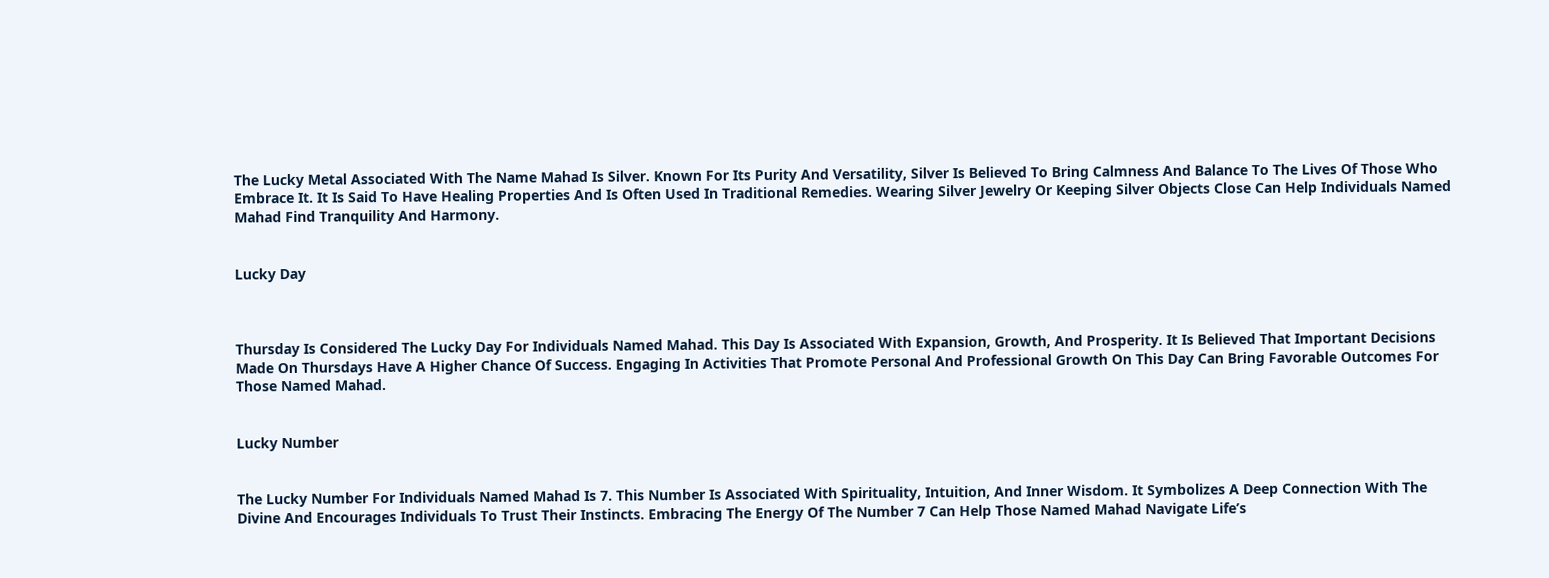The Lucky Metal Associated With The Name Mahad Is Silver. Known For Its Purity And Versatility, Silver Is Believed To Bring Calmness And Balance To The Lives Of Those Who Embrace It. It Is Said To Have Healing Properties And Is Often Used In Traditional Remedies. Wearing Silver Jewelry Or Keeping Silver Objects Close Can Help Individuals Named Mahad Find Tranquility And Harmony.


Lucky Day



Thursday Is Considered The Lucky Day For Individuals Named Mahad. This Day Is Associated With Expansion, Growth, And Prosperity. It Is Believed That Important Decisions Made On Thursdays Have A Higher Chance Of Success. Engaging In Activities That Promote Personal And Professional Growth On This Day Can Bring Favorable Outcomes For Those Named Mahad.


Lucky Number


The Lucky Number For Individuals Named Mahad Is 7. This Number Is Associated With Spirituality, Intuition, And Inner Wisdom. It Symbolizes A Deep Connection With The Divine And Encourages Individuals To Trust Their Instincts. Embracing The Energy Of The Number 7 Can Help Those Named Mahad Navigate Life’s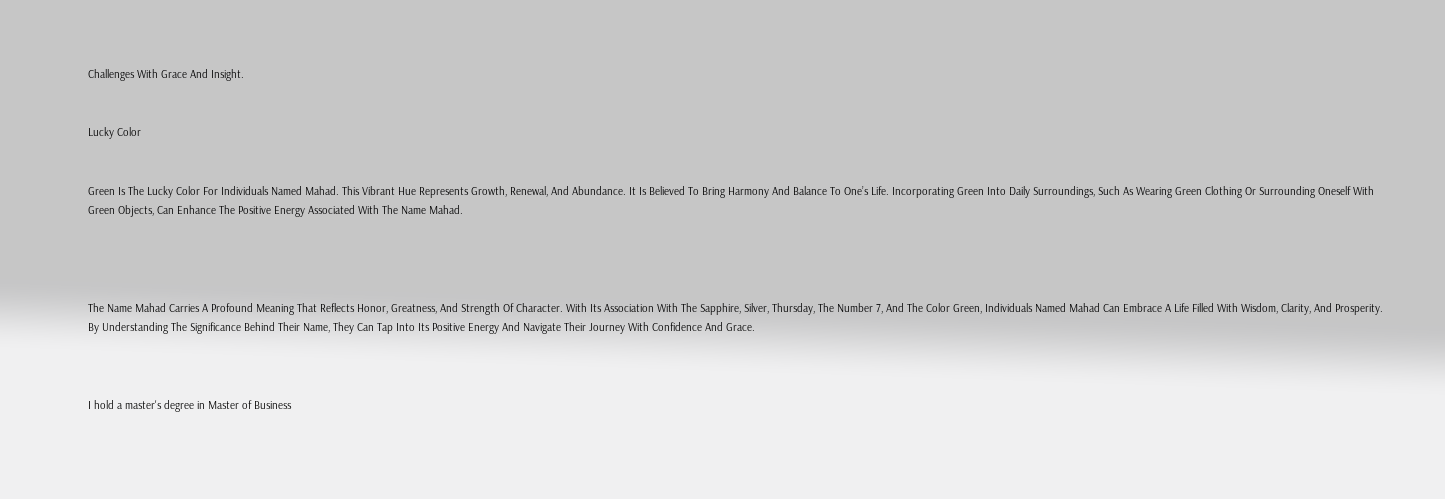Challenges With Grace And Insight.


Lucky Color


Green Is The Lucky Color For Individuals Named Mahad. This Vibrant Hue Represents Growth, Renewal, And Abundance. It Is Believed To Bring Harmony And Balance To One’s Life. Incorporating Green Into Daily Surroundings, Such As Wearing Green Clothing Or Surrounding Oneself With Green Objects, Can Enhance The Positive Energy Associated With The Name Mahad.




The Name Mahad Carries A Profound Meaning That Reflects Honor, Greatness, And Strength Of Character. With Its Association With The Sapphire, Silver, Thursday, The Number 7, And The Color Green, Individuals Named Mahad Can Embrace A Life Filled With Wisdom, Clarity, And Prosperity. By Understanding The Significance Behind Their Name, They Can Tap Into Its Positive Energy And Navigate Their Journey With Confidence And Grace.



I hold a master's degree in Master of Business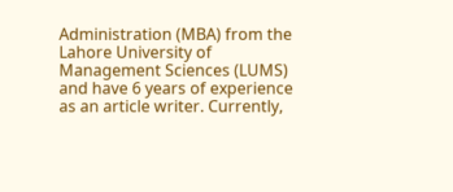Administration (MBA) from the Lahore University of Management Sciences (LUMS) and have 6 years of experience as an article writer. Currently,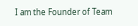I am the Founder of Team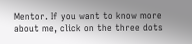Mentor. If you want to know more about me, click on the three dots